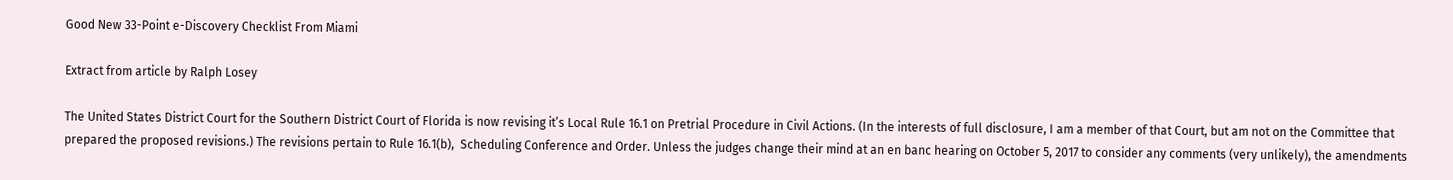Good New 33-Point e-Discovery Checklist From Miami

Extract from article by Ralph Losey

The United States District Court for the Southern District Court of Florida is now revising it’s Local Rule 16.1 on Pretrial Procedure in Civil Actions. (In the interests of full disclosure, I am a member of that Court, but am not on the Committee that prepared the proposed revisions.) The revisions pertain to Rule 16.1(b),  Scheduling Conference and Order. Unless the judges change their mind at an en banc hearing on October 5, 2017 to consider any comments (very unlikely), the amendments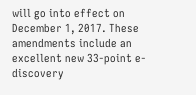will go into effect on December 1, 2017. These amendments include an excellent new 33-point e-discovery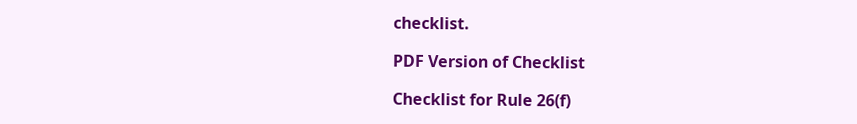checklist.

PDF Version of Checklist

Checklist for Rule 26(f)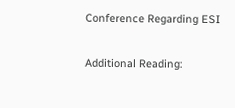Conference Regarding ESI

Additional Reading: